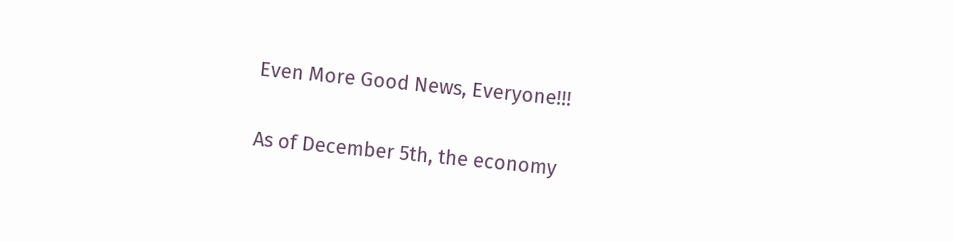Even More Good News, Everyone!!!

As of December 5th, the economy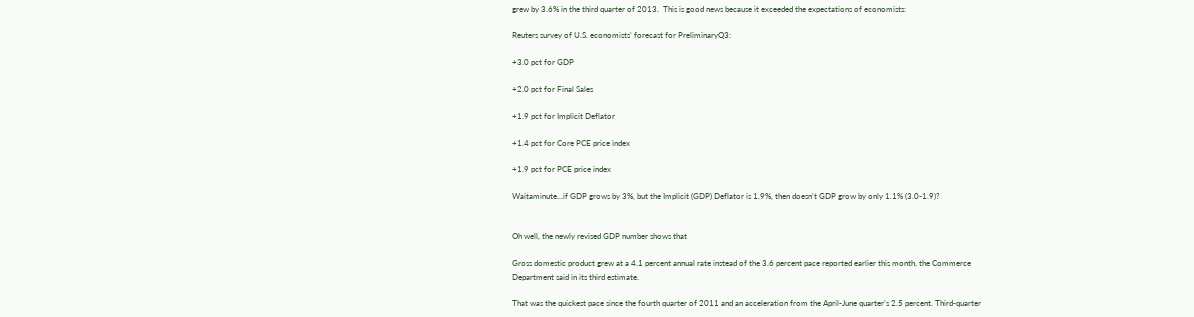grew by 3.6% in the third quarter of 2013.  This is good news because it exceeded the expectations of economists:

Reuters survey of U.S. economists’ forecast for PreliminaryQ3:

+3.0 pct for GDP

+2.0 pct for Final Sales

+1.9 pct for Implicit Deflator

+1.4 pct for Core PCE price index

+1.9 pct for PCE price index

Waitaminute…if GDP grows by 3%, but the Implicit (GDP) Deflator is 1.9%, then doesn’t GDP grow by only 1.1% (3.0-1.9)?


Oh well, the newly revised GDP number shows that

Gross domestic product grew at a 4.1 percent annual rate instead of the 3.6 percent pace reported earlier this month, the Commerce Department said in its third estimate.

That was the quickest pace since the fourth quarter of 2011 and an acceleration from the April-June quarter’s 2.5 percent. Third-quarter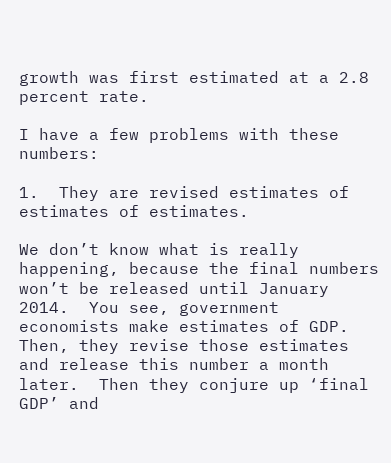growth was first estimated at a 2.8 percent rate.

I have a few problems with these numbers:

1.  They are revised estimates of estimates of estimates.

We don’t know what is really happening, because the final numbers won’t be released until January 2014.  You see, government economists make estimates of GDP.  Then, they revise those estimates and release this number a month later.  Then they conjure up ‘final GDP’ and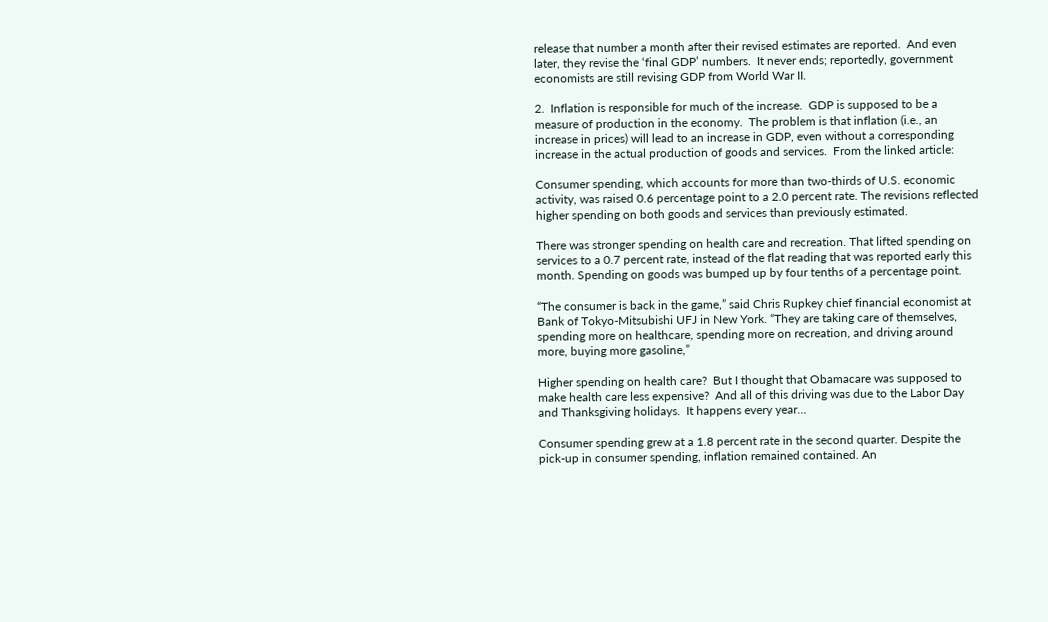release that number a month after their revised estimates are reported.  And even later, they revise the ‘final GDP’ numbers.  It never ends; reportedly, government economists are still revising GDP from World War II.

2.  Inflation is responsible for much of the increase.  GDP is supposed to be a measure of production in the economy.  The problem is that inflation (i.e., an increase in prices) will lead to an increase in GDP, even without a corresponding increase in the actual production of goods and services.  From the linked article:

Consumer spending, which accounts for more than two-thirds of U.S. economic activity, was raised 0.6 percentage point to a 2.0 percent rate. The revisions reflected higher spending on both goods and services than previously estimated.

There was stronger spending on health care and recreation. That lifted spending on services to a 0.7 percent rate, instead of the flat reading that was reported early this month. Spending on goods was bumped up by four tenths of a percentage point.

“The consumer is back in the game,” said Chris Rupkey chief financial economist at Bank of Tokyo-Mitsubishi UFJ in New York. “They are taking care of themselves, spending more on healthcare, spending more on recreation, and driving around more, buying more gasoline,”

Higher spending on health care?  But I thought that Obamacare was supposed to make health care less expensive?  And all of this driving was due to the Labor Day and Thanksgiving holidays.  It happens every year…

Consumer spending grew at a 1.8 percent rate in the second quarter. Despite the pick-up in consumer spending, inflation remained contained. An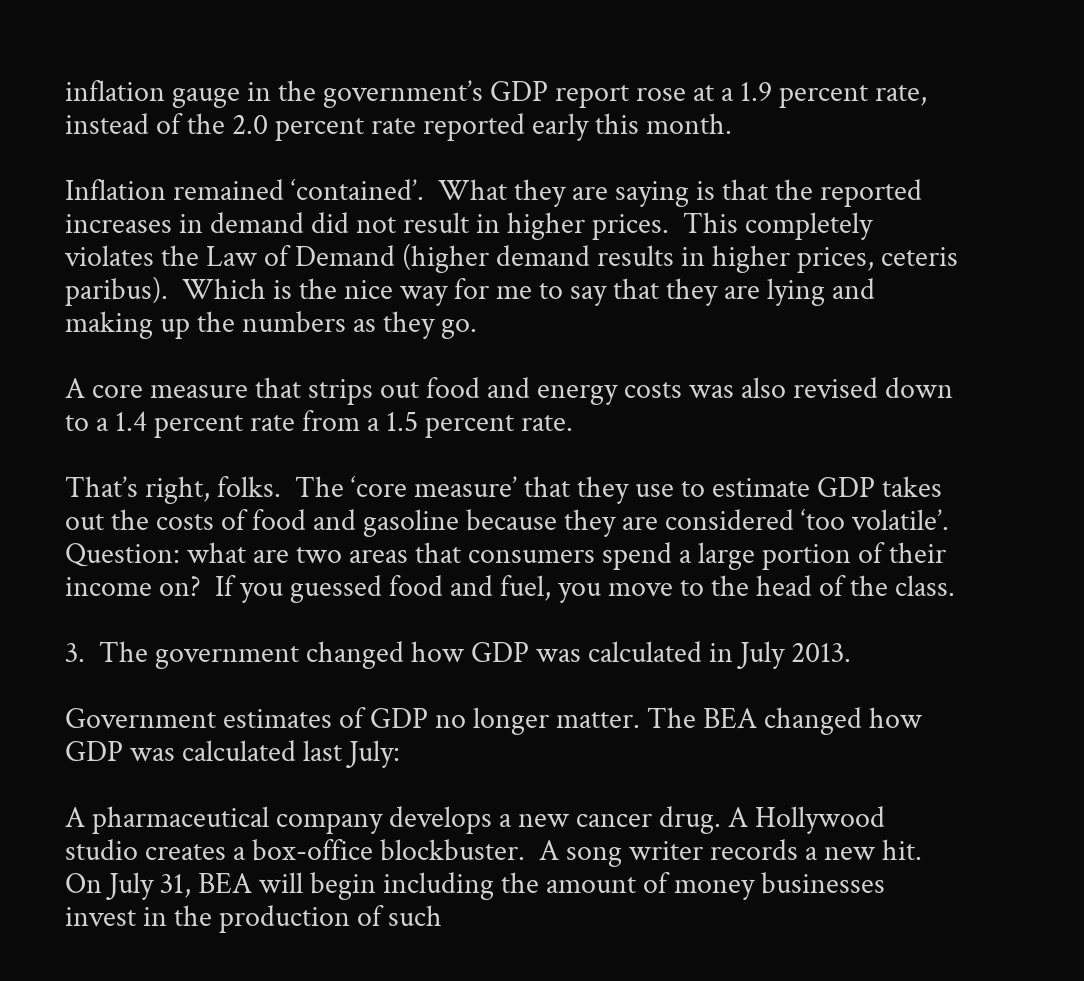inflation gauge in the government’s GDP report rose at a 1.9 percent rate, instead of the 2.0 percent rate reported early this month.

Inflation remained ‘contained’.  What they are saying is that the reported increases in demand did not result in higher prices.  This completely violates the Law of Demand (higher demand results in higher prices, ceteris paribus).  Which is the nice way for me to say that they are lying and making up the numbers as they go.

A core measure that strips out food and energy costs was also revised down to a 1.4 percent rate from a 1.5 percent rate.

That’s right, folks.  The ‘core measure’ that they use to estimate GDP takes out the costs of food and gasoline because they are considered ‘too volatile’.  Question: what are two areas that consumers spend a large portion of their income on?  If you guessed food and fuel, you move to the head of the class.

3.  The government changed how GDP was calculated in July 2013.

Government estimates of GDP no longer matter. The BEA changed how GDP was calculated last July:

A pharmaceutical company develops a new cancer drug. A Hollywood studio creates a box-office blockbuster.  A song writer records a new hit.  On July 31, BEA will begin including the amount of money businesses invest in the production of such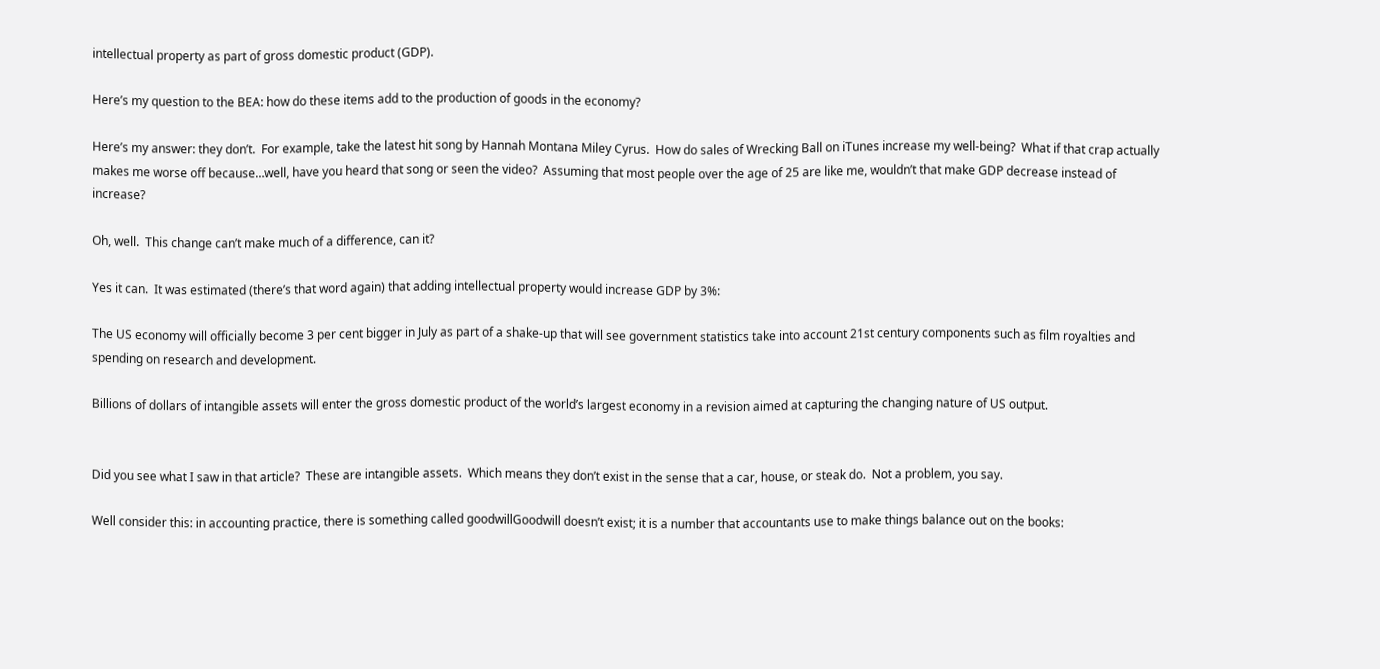intellectual property as part of gross domestic product (GDP).

Here’s my question to the BEA: how do these items add to the production of goods in the economy?

Here’s my answer: they don’t.  For example, take the latest hit song by Hannah Montana Miley Cyrus.  How do sales of Wrecking Ball on iTunes increase my well-being?  What if that crap actually makes me worse off because…well, have you heard that song or seen the video?  Assuming that most people over the age of 25 are like me, wouldn’t that make GDP decrease instead of increase?

Oh, well.  This change can’t make much of a difference, can it?

Yes it can.  It was estimated (there’s that word again) that adding intellectual property would increase GDP by 3%:

The US economy will officially become 3 per cent bigger in July as part of a shake-up that will see government statistics take into account 21st century components such as film royalties and spending on research and development.

Billions of dollars of intangible assets will enter the gross domestic product of the world’s largest economy in a revision aimed at capturing the changing nature of US output.


Did you see what I saw in that article?  These are intangible assets.  Which means they don’t exist in the sense that a car, house, or steak do.  Not a problem, you say.

Well consider this: in accounting practice, there is something called goodwillGoodwill doesn’t exist; it is a number that accountants use to make things balance out on the books: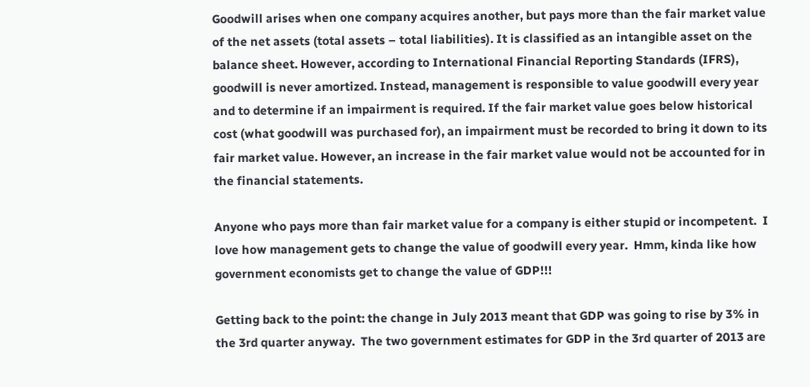Goodwill arises when one company acquires another, but pays more than the fair market value of the net assets (total assets – total liabilities). It is classified as an intangible asset on the balance sheet. However, according to International Financial Reporting Standards (IFRS), goodwill is never amortized. Instead, management is responsible to value goodwill every year and to determine if an impairment is required. If the fair market value goes below historical cost (what goodwill was purchased for), an impairment must be recorded to bring it down to its fair market value. However, an increase in the fair market value would not be accounted for in the financial statements.

Anyone who pays more than fair market value for a company is either stupid or incompetent.  I love how management gets to change the value of goodwill every year.  Hmm, kinda like how government economists get to change the value of GDP!!!

Getting back to the point: the change in July 2013 meant that GDP was going to rise by 3% in the 3rd quarter anyway.  The two government estimates for GDP in the 3rd quarter of 2013 are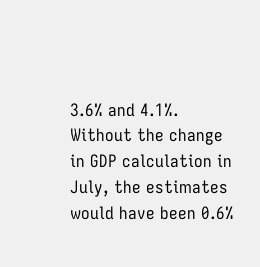3.6% and 4.1%.  Without the change in GDP calculation in July, the estimates would have been 0.6%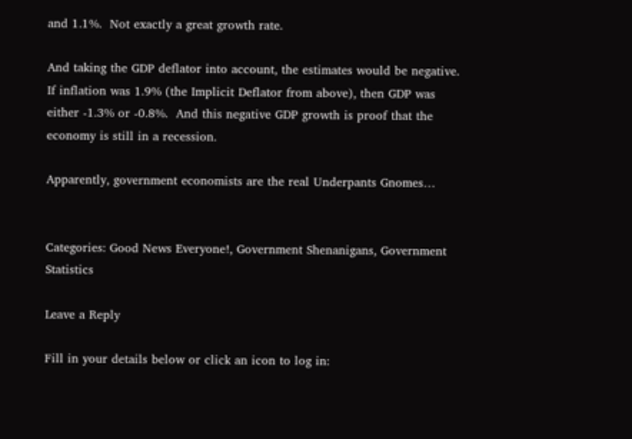and 1.1%.  Not exactly a great growth rate.

And taking the GDP deflator into account, the estimates would be negative.  If inflation was 1.9% (the Implicit Deflator from above), then GDP was either -1.3% or -0.8%.  And this negative GDP growth is proof that the economy is still in a recession.

Apparently, government economists are the real Underpants Gnomes…


Categories: Good News Everyone!, Government Shenanigans, Government Statistics

Leave a Reply

Fill in your details below or click an icon to log in: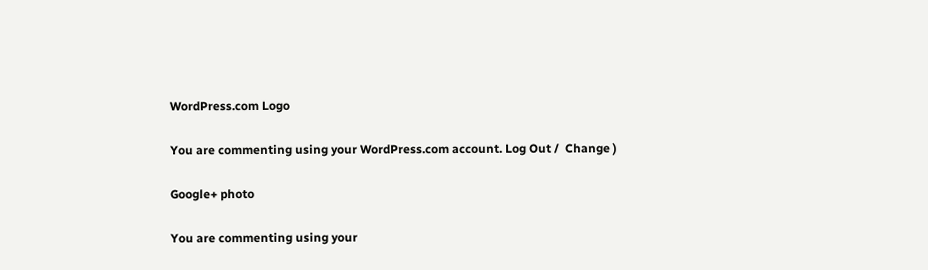WordPress.com Logo

You are commenting using your WordPress.com account. Log Out /  Change )

Google+ photo

You are commenting using your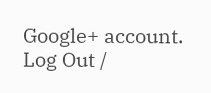Google+ account. Log Out /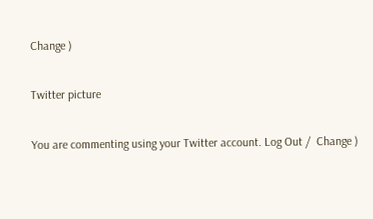Change )

Twitter picture

You are commenting using your Twitter account. Log Out /  Change )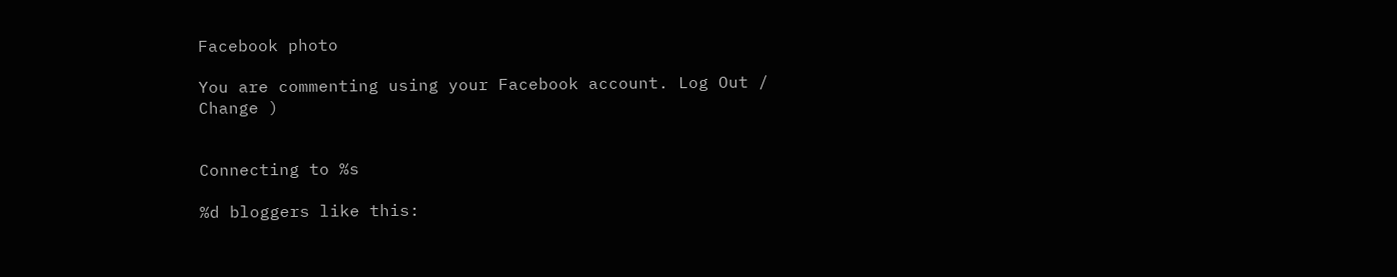Facebook photo

You are commenting using your Facebook account. Log Out /  Change )


Connecting to %s

%d bloggers like this: